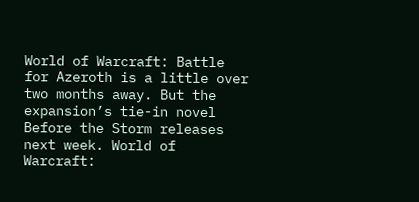World of Warcraft: Battle for Azeroth is a little over two months away. But the expansion’s tie-in novel Before the Storm releases next week. World of Warcraft: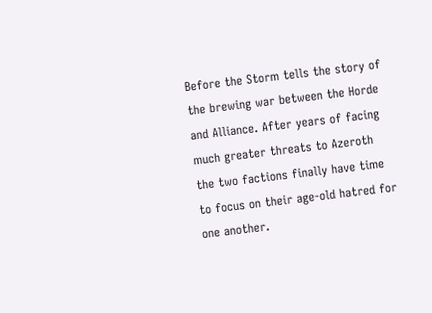Before the Storm tells the story of the brewing war between the Horde and Alliance. After years of facing much greater threats to Azeroth the two factions finally have time to focus on their age-old hatred for one another.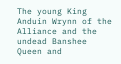The young King Anduin Wrynn of the Alliance and the undead Banshee Queen and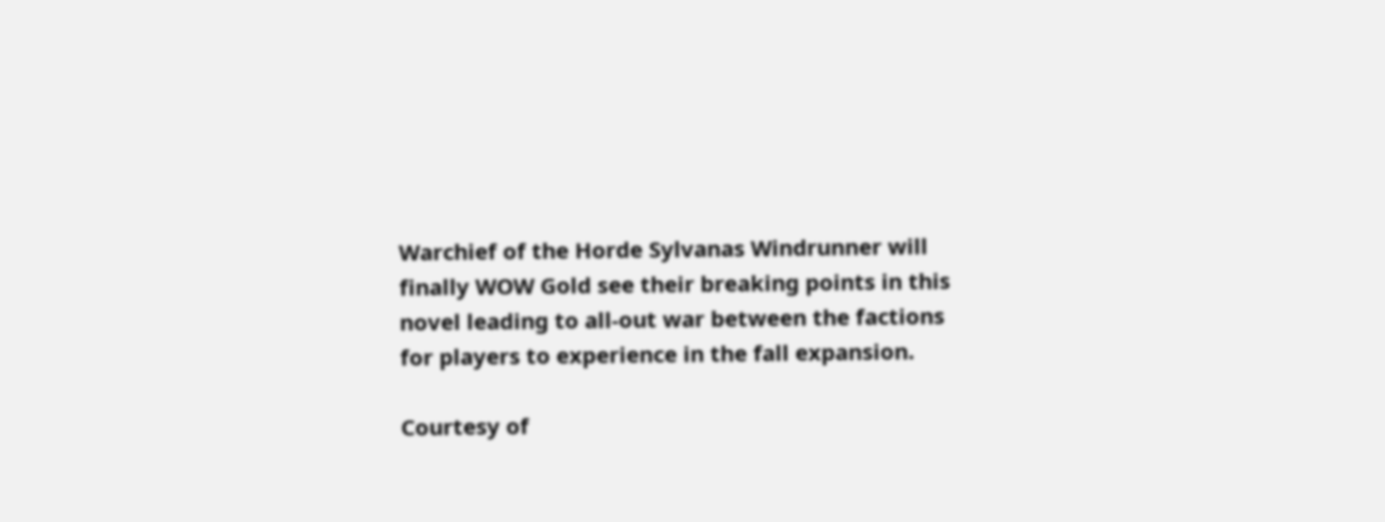Warchief of the Horde Sylvanas Windrunner will finally WOW Gold see their breaking points in this novel leading to all-out war between the factions for players to experience in the fall expansion.

Courtesy of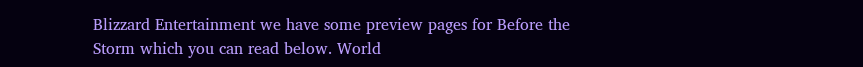Blizzard Entertainment we have some preview pages for Before the Storm which you can read below. World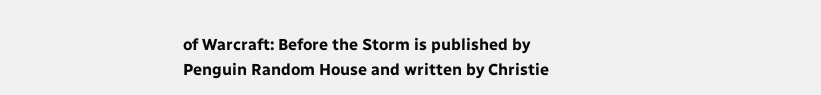of Warcraft: Before the Storm is published by Penguin Random House and written by Christie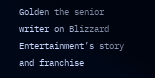Golden the senior writer on Blizzard Entertainment’s story and franchise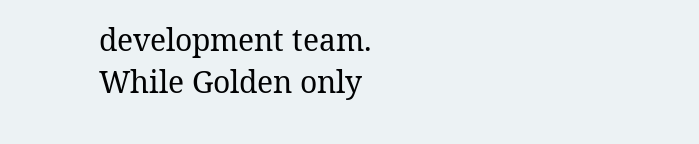development team. While Golden only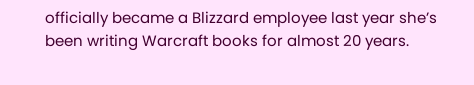officially became a Blizzard employee last year she’s been writing Warcraft books for almost 20 years.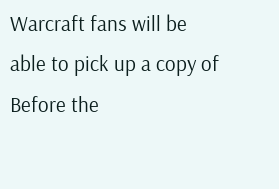Warcraft fans will be able to pick up a copy of Before the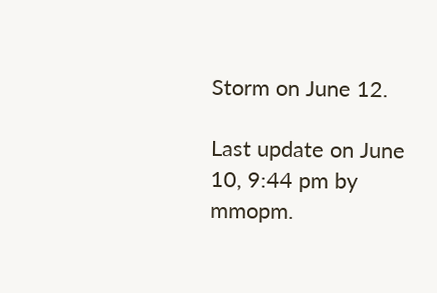Storm on June 12.

Last update on June 10, 9:44 pm by mmopm.